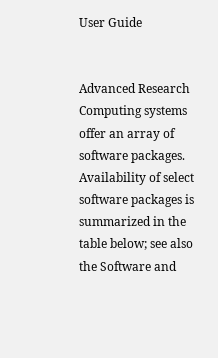User Guide


Advanced Research Computing systems offer an array of software packages. Availability of select software packages is summarized in the table below; see also the Software and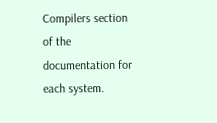Compilers section of the documentation for each system.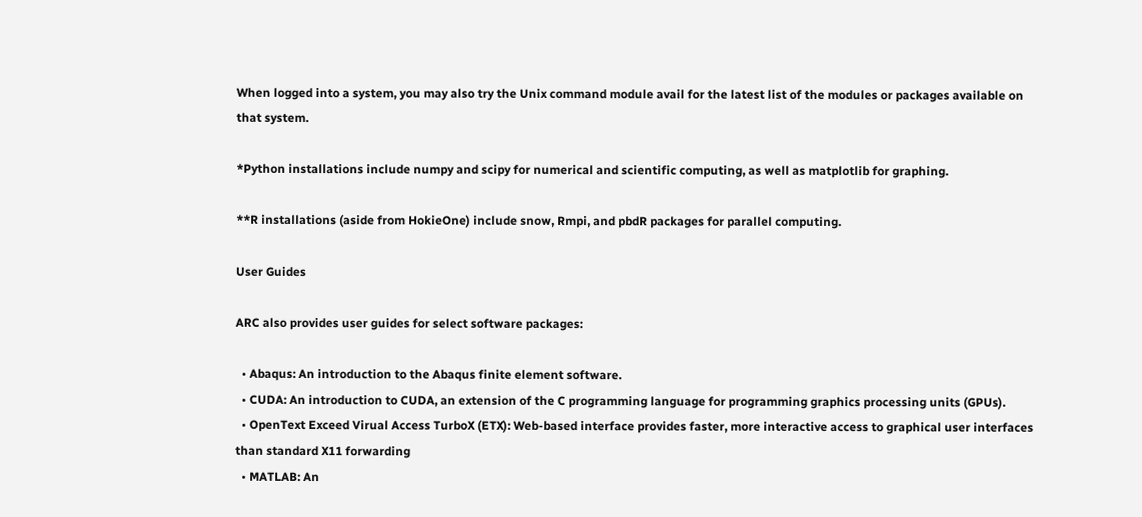When logged into a system, you may also try the Unix command module avail for the latest list of the modules or packages available on that system.

*Python installations include numpy and scipy for numerical and scientific computing, as well as matplotlib for graphing.

**R installations (aside from HokieOne) include snow, Rmpi, and pbdR packages for parallel computing.

User Guides

ARC also provides user guides for select software packages:

  • Abaqus: An introduction to the Abaqus finite element software.
  • CUDA: An introduction to CUDA, an extension of the C programming language for programming graphics processing units (GPUs).
  • OpenText Exceed Virual Access TurboX (ETX): Web-based interface provides faster, more interactive access to graphical user interfaces than standard X11 forwarding
  • MATLAB: An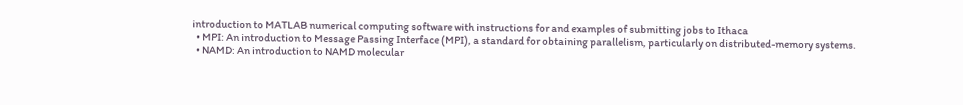introduction to MATLAB numerical computing software with instructions for and examples of submitting jobs to Ithaca
  • MPI: An introduction to Message Passing Interface (MPI), a standard for obtaining parallelism, particularly on distributed-memory systems.
  • NAMD: An introduction to NAMD molecular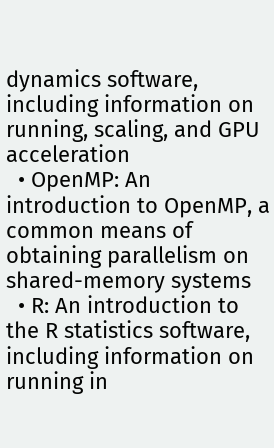dynamics software, including information on running, scaling, and GPU acceleration
  • OpenMP: An introduction to OpenMP, a common means of obtaining parallelism on shared-memory systems
  • R: An introduction to the R statistics software, including information on running in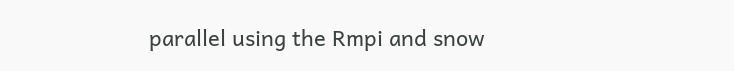parallel using the Rmpi and snow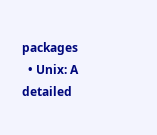packages
  • Unix: A detailed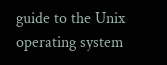guide to the Unix operating system